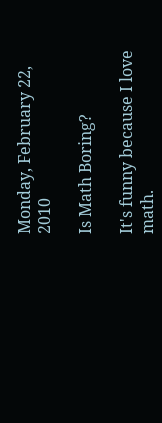Monday, February 22, 2010

Is Math Boring?

It's funny because I love math.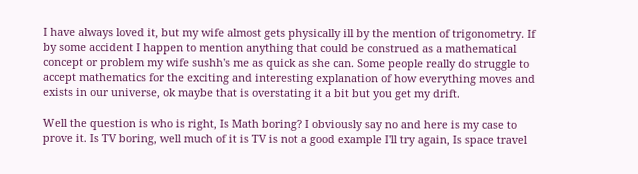I have always loved it, but my wife almost gets physically ill by the mention of trigonometry. If by some accident I happen to mention anything that could be construed as a mathematical concept or problem my wife sushh's me as quick as she can. Some people really do struggle to accept mathematics for the exciting and interesting explanation of how everything moves and exists in our universe, ok maybe that is overstating it a bit but you get my drift.

Well the question is who is right, Is Math boring? I obviously say no and here is my case to prove it. Is TV boring, well much of it is TV is not a good example I'll try again, Is space travel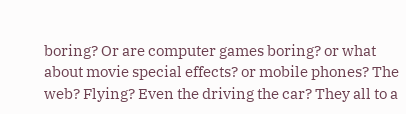boring? Or are computer games boring? or what about movie special effects? or mobile phones? The web? Flying? Even the driving the car? They all to a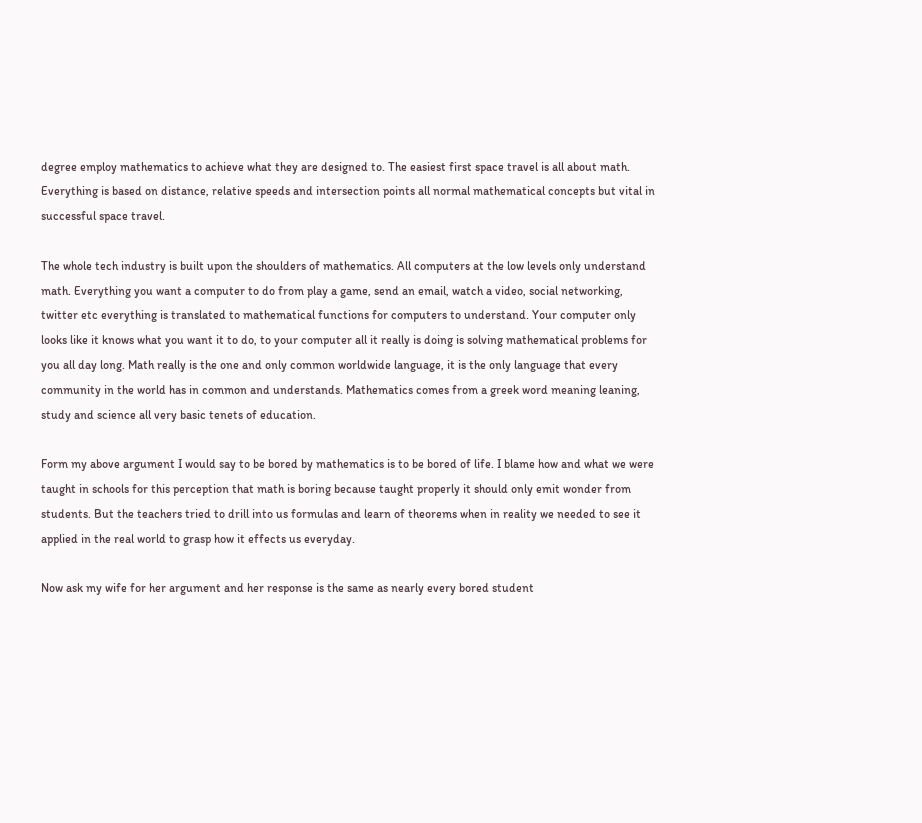degree employ mathematics to achieve what they are designed to. The easiest first space travel is all about math. Everything is based on distance, relative speeds and intersection points all normal mathematical concepts but vital in successful space travel.

The whole tech industry is built upon the shoulders of mathematics. All computers at the low levels only understand math. Everything you want a computer to do from play a game, send an email, watch a video, social networking, twitter etc everything is translated to mathematical functions for computers to understand. Your computer only looks like it knows what you want it to do, to your computer all it really is doing is solving mathematical problems for you all day long. Math really is the one and only common worldwide language, it is the only language that every community in the world has in common and understands. Mathematics comes from a greek word meaning leaning, study and science all very basic tenets of education.

Form my above argument I would say to be bored by mathematics is to be bored of life. I blame how and what we were taught in schools for this perception that math is boring because taught properly it should only emit wonder from students. But the teachers tried to drill into us formulas and learn of theorems when in reality we needed to see it applied in the real world to grasp how it effects us everyday.

Now ask my wife for her argument and her response is the same as nearly every bored student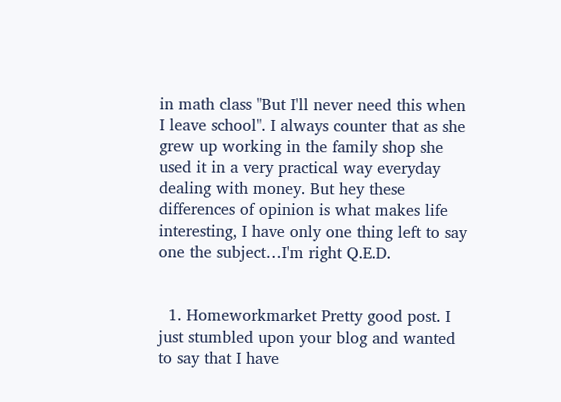in math class "But I'll never need this when I leave school". I always counter that as she grew up working in the family shop she used it in a very practical way everyday dealing with money. But hey these differences of opinion is what makes life interesting, I have only one thing left to say one the subject…I'm right Q.E.D.


  1. Homeworkmarket Pretty good post. I just stumbled upon your blog and wanted to say that I have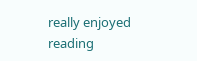really enjoyed reading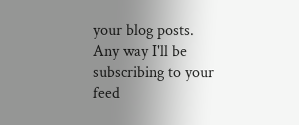your blog posts. Any way I'll be subscribing to your feed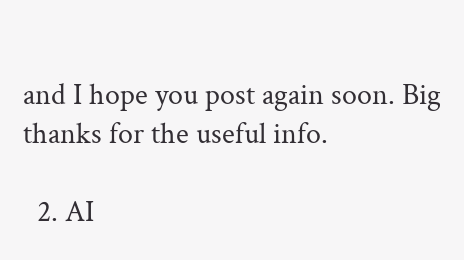and I hope you post again soon. Big thanks for the useful info.

  2. AI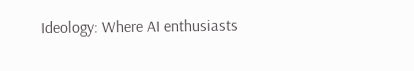Ideology: Where AI enthusiasts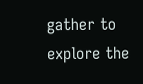gather to explore the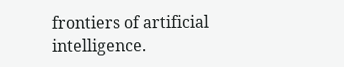frontiers of artificial intelligence.